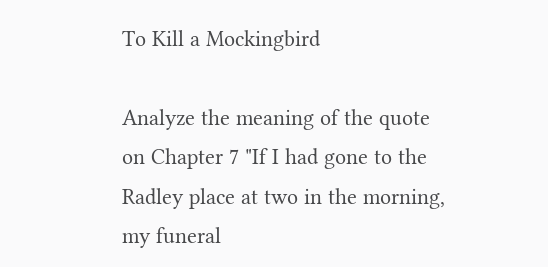To Kill a Mockingbird

Analyze the meaning of the quote on Chapter 7 "If I had gone to the Radley place at two in the morning, my funeral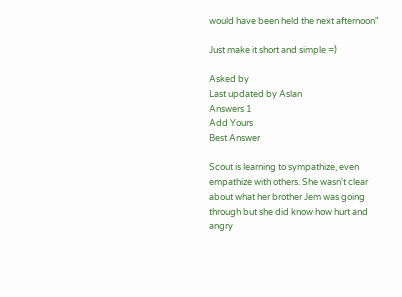would have been held the next afternoon"

Just make it short and simple =)

Asked by
Last updated by Aslan
Answers 1
Add Yours
Best Answer

Scout is learning to sympathize, even empathize with others. She wasn't clear about what her brother Jem was going through but she did know how hurt and angry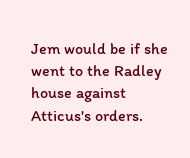Jem would be if she went to the Radley house against Atticus's orders.